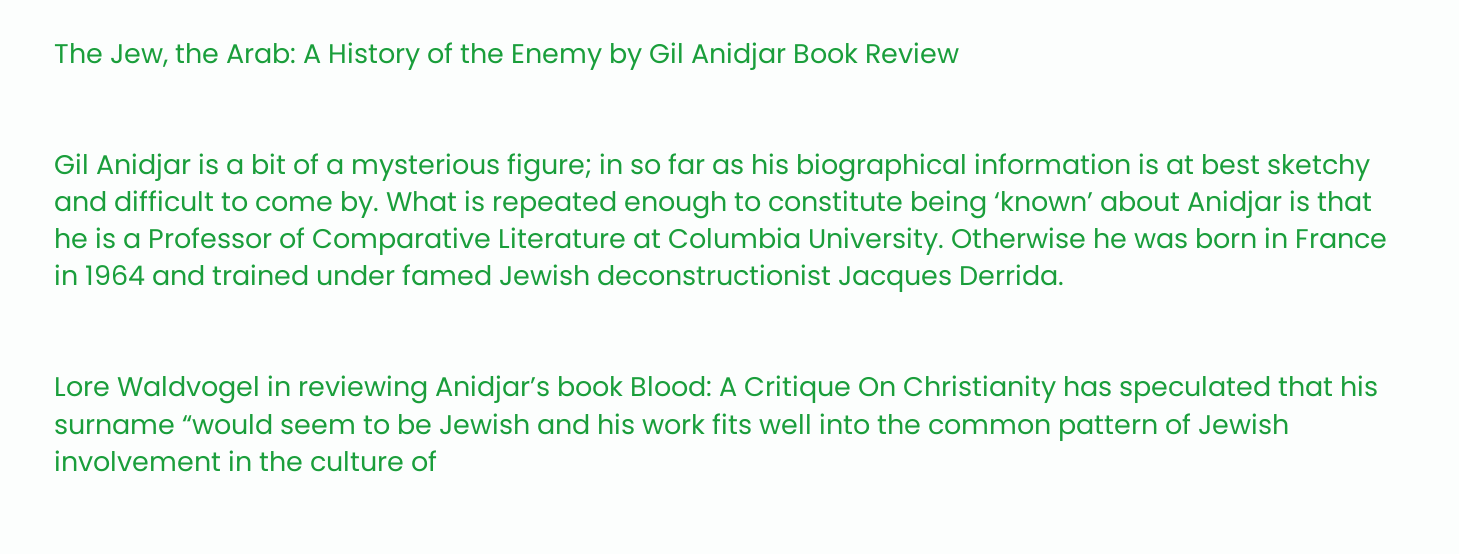The Jew, the Arab: A History of the Enemy by Gil Anidjar Book Review


Gil Anidjar is a bit of a mysterious figure; in so far as his biographical information is at best sketchy and difficult to come by. What is repeated enough to constitute being ‘known’ about Anidjar is that he is a Professor of Comparative Literature at Columbia University. Otherwise he was born in France in 1964 and trained under famed Jewish deconstructionist Jacques Derrida.


Lore Waldvogel in reviewing Anidjar’s book Blood: A Critique On Christianity has speculated that his surname “would seem to be Jewish and his work fits well into the common pattern of Jewish involvement in the culture of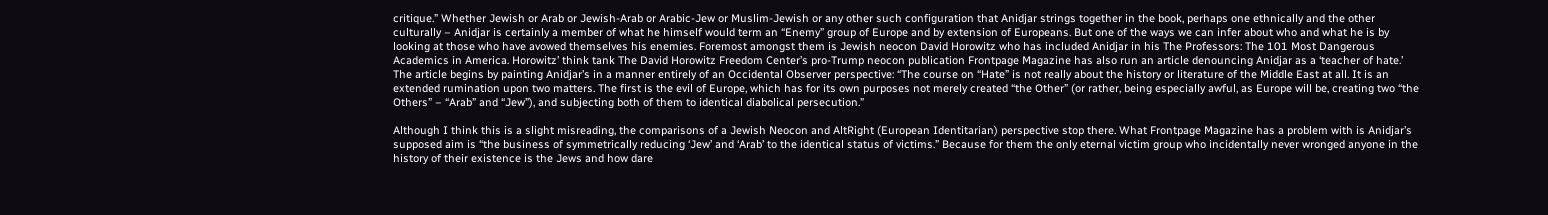critique.” Whether Jewish or Arab or Jewish-Arab or Arabic-Jew or Muslim-Jewish or any other such configuration that Anidjar strings together in the book, perhaps one ethnically and the other culturally – Anidjar is certainly a member of what he himself would term an “Enemy” group of Europe and by extension of Europeans. But one of the ways we can infer about who and what he is by looking at those who have avowed themselves his enemies. Foremost amongst them is Jewish neocon David Horowitz who has included Anidjar in his The Professors: The 101 Most Dangerous Academics in America. Horowitz’ think tank The David Horowitz Freedom Center’s pro-Trump neocon publication Frontpage Magazine has also run an article denouncing Anidjar as a ‘teacher of hate.’ The article begins by painting Anidjar’s in a manner entirely of an Occidental Observer perspective: “The course on “Hate” is not really about the history or literature of the Middle East at all. It is an extended rumination upon two matters. The first is the evil of Europe, which has for its own purposes not merely created “the Other” (or rather, being especially awful, as Europe will be, creating two “the Others” – “Arab” and “Jew”), and subjecting both of them to identical diabolical persecution.”

Although I think this is a slight misreading, the comparisons of a Jewish Neocon and AltRight (European Identitarian) perspective stop there. What Frontpage Magazine has a problem with is Anidjar’s supposed aim is “the business of symmetrically reducing ‘Jew’ and ‘Arab’ to the identical status of victims.” Because for them the only eternal victim group who incidentally never wronged anyone in the history of their existence is the Jews and how dare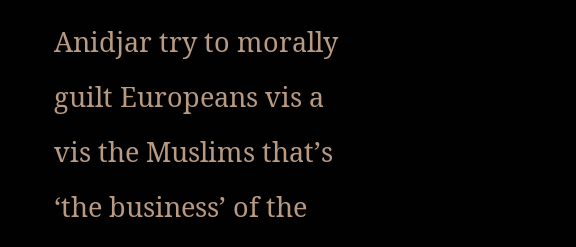Anidjar try to morally guilt Europeans vis a vis the Muslims that’s ‘the business’ of the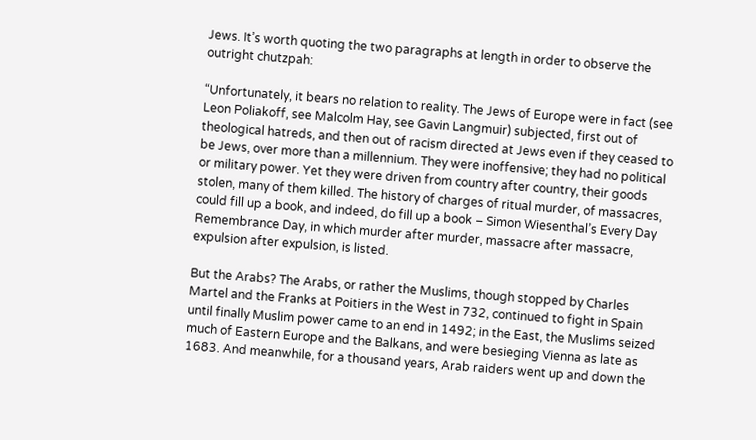Jews. It’s worth quoting the two paragraphs at length in order to observe the outright chutzpah:

“Unfortunately, it bears no relation to reality. The Jews of Europe were in fact (see Leon Poliakoff, see Malcolm Hay, see Gavin Langmuir) subjected, first out of theological hatreds, and then out of racism directed at Jews even if they ceased to be Jews, over more than a millennium. They were inoffensive; they had no political or military power. Yet they were driven from country after country, their goods stolen, many of them killed. The history of charges of ritual murder, of massacres, could fill up a book, and indeed, do fill up a book – Simon Wiesenthal’s Every Day Remembrance Day, in which murder after murder, massacre after massacre, expulsion after expulsion, is listed.

But the Arabs? The Arabs, or rather the Muslims, though stopped by Charles Martel and the Franks at Poitiers in the West in 732, continued to fight in Spain until finally Muslim power came to an end in 1492; in the East, the Muslims seized much of Eastern Europe and the Balkans, and were besieging Vienna as late as 1683. And meanwhile, for a thousand years, Arab raiders went up and down the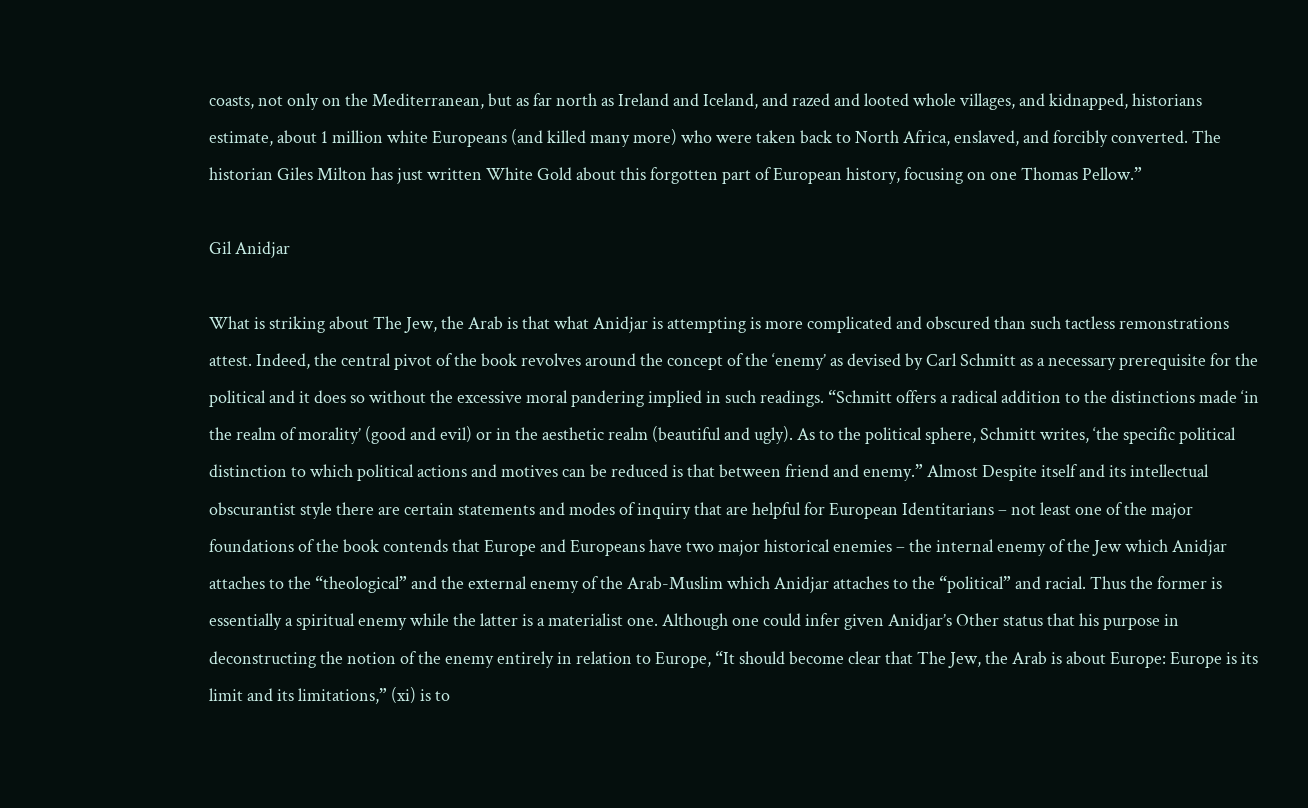coasts, not only on the Mediterranean, but as far north as Ireland and Iceland, and razed and looted whole villages, and kidnapped, historians estimate, about 1 million white Europeans (and killed many more) who were taken back to North Africa, enslaved, and forcibly converted. The historian Giles Milton has just written White Gold about this forgotten part of European history, focusing on one Thomas Pellow.”

Gil Anidjar

What is striking about The Jew, the Arab is that what Anidjar is attempting is more complicated and obscured than such tactless remonstrations attest. Indeed, the central pivot of the book revolves around the concept of the ‘enemy’ as devised by Carl Schmitt as a necessary prerequisite for the political and it does so without the excessive moral pandering implied in such readings. “Schmitt offers a radical addition to the distinctions made ‘in the realm of morality’ (good and evil) or in the aesthetic realm (beautiful and ugly). As to the political sphere, Schmitt writes, ‘the specific political distinction to which political actions and motives can be reduced is that between friend and enemy.” Almost Despite itself and its intellectual obscurantist style there are certain statements and modes of inquiry that are helpful for European Identitarians – not least one of the major foundations of the book contends that Europe and Europeans have two major historical enemies – the internal enemy of the Jew which Anidjar attaches to the “theological” and the external enemy of the Arab-Muslim which Anidjar attaches to the “political” and racial. Thus the former is essentially a spiritual enemy while the latter is a materialist one. Although one could infer given Anidjar’s Other status that his purpose in deconstructing the notion of the enemy entirely in relation to Europe, “It should become clear that The Jew, the Arab is about Europe: Europe is its limit and its limitations,” (xi) is to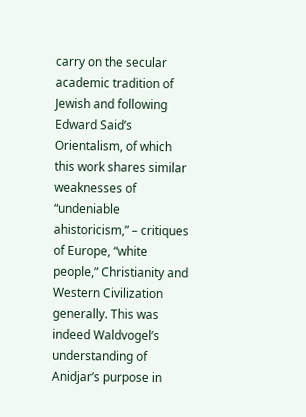carry on the secular academic tradition of Jewish and following Edward Said’s Orientalism, of which this work shares similar weaknesses of “undeniable ahistoricism,” – critiques of Europe, “white people,” Christianity and Western Civilization generally. This was indeed Waldvogel’s understanding of Anidjar’s purpose in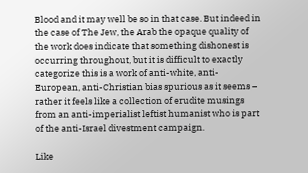Blood and it may well be so in that case. But indeed in the case of The Jew, the Arab the opaque quality of the work does indicate that something dishonest is occurring throughout, but it is difficult to exactly categorize this is a work of anti-white, anti-European, anti-Christian bias spurious as it seems – rather it feels like a collection of erudite musings from an anti-imperialist leftist humanist who is part of the anti-Israel divestment campaign.

Like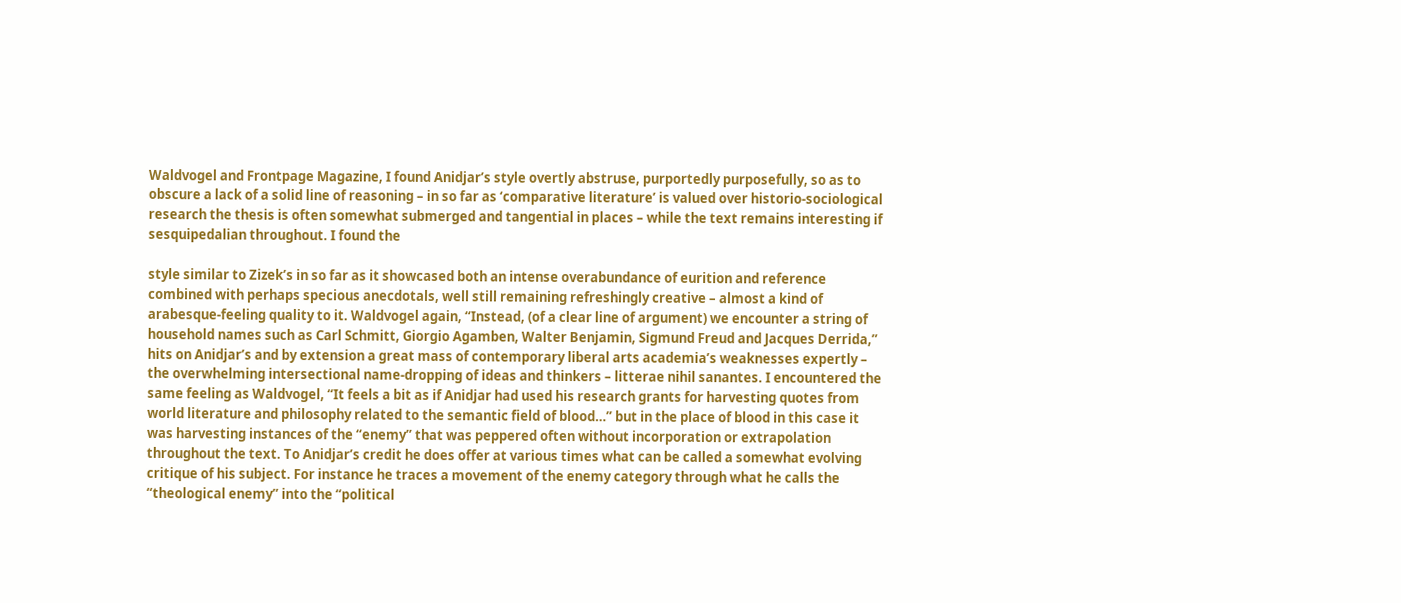Waldvogel and Frontpage Magazine, I found Anidjar’s style overtly abstruse, purportedly purposefully, so as to obscure a lack of a solid line of reasoning – in so far as ‘comparative literature’ is valued over historio-sociological research the thesis is often somewhat submerged and tangential in places – while the text remains interesting if sesquipedalian throughout. I found the

style similar to Zizek’s in so far as it showcased both an intense overabundance of eurition and reference combined with perhaps specious anecdotals, well still remaining refreshingly creative – almost a kind of arabesque-feeling quality to it. Waldvogel again, “Instead, (of a clear line of argument) we encounter a string of household names such as Carl Schmitt, Giorgio Agamben, Walter Benjamin, Sigmund Freud and Jacques Derrida,” hits on Anidjar’s and by extension a great mass of contemporary liberal arts academia’s weaknesses expertly – the overwhelming intersectional name-dropping of ideas and thinkers – litterae nihil sanantes. I encountered the same feeling as Waldvogel, “It feels a bit as if Anidjar had used his research grants for harvesting quotes from world literature and philosophy related to the semantic field of blood…” but in the place of blood in this case it was harvesting instances of the “enemy” that was peppered often without incorporation or extrapolation throughout the text. To Anidjar’s credit he does offer at various times what can be called a somewhat evolving critique of his subject. For instance he traces a movement of the enemy category through what he calls the “theological enemy” into the “political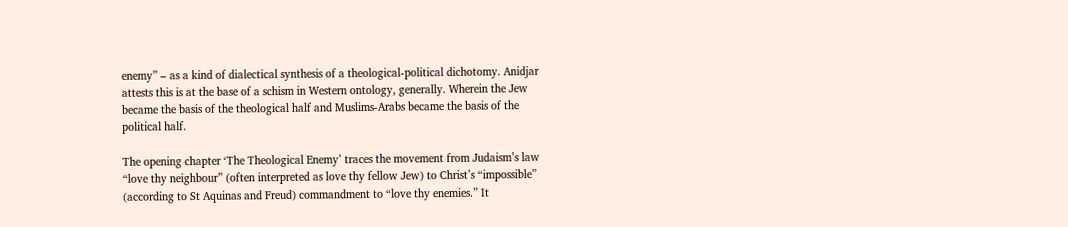enemy” – as a kind of dialectical synthesis of a theological-political dichotomy. Anidjar attests this is at the base of a schism in Western ontology, generally. Wherein the Jew became the basis of the theological half and Muslims-Arabs became the basis of the political half.

The opening chapter ‘The Theological Enemy’ traces the movement from Judaism’s law “love thy neighbour” (often interpreted as love thy fellow Jew) to Christ’s “impossible” (according to St Aquinas and Freud) commandment to “love thy enemies.” It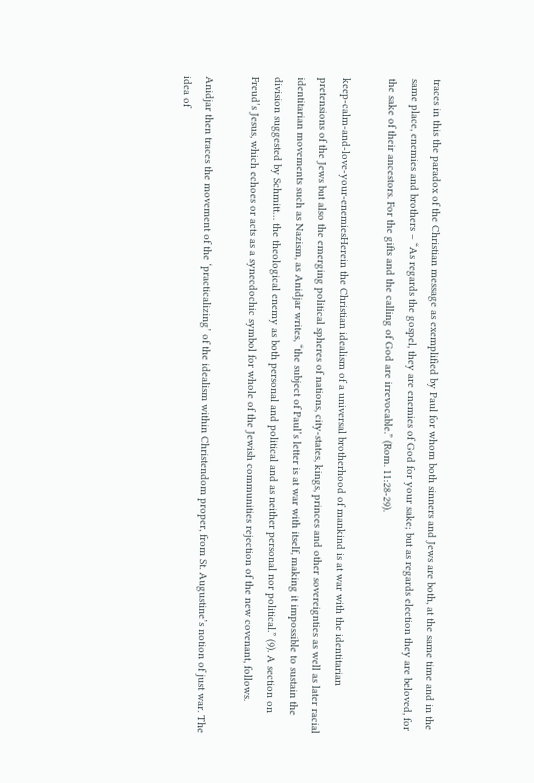traces in this the paradox of the Christian message as exemplified by Paul for whom both sinners and Jews are both, at the same time and in the same place, enemies and brothers – “As regards the gospel, they are enemies of God for your sake; but as regards election they are beloved, for the sake of their ancestors. For the gifts and the calling of God are irrevocable.” (Rom. 11:28-29).

keep-calm-and-love-your-enemiesHerein the Christian idealism of a universal brotherhood of mankind is at war with the identitarian pretensions of the Jews but also the emerging political spheres of nations, city-states, kings, princes and other sovereignties as well as later racial identitarian movements such as Nazism, as Anidjar writes, “the subject of Paul’s letter is at war with itself, making it impossible to sustain the division suggested by Schmitt… the theological enemy as both personal and political and as neither personal nor political.” (9). A section on Freud’s Jesus, which echoes or acts as a synecdochic symbol for whole of the Jewish communities rejection of the new covenant, follows.

Anidjar then traces the movement of the ‘practicalizing’ of the idealism within Christendom proper, from St. Augustine’s notion of just war. The idea of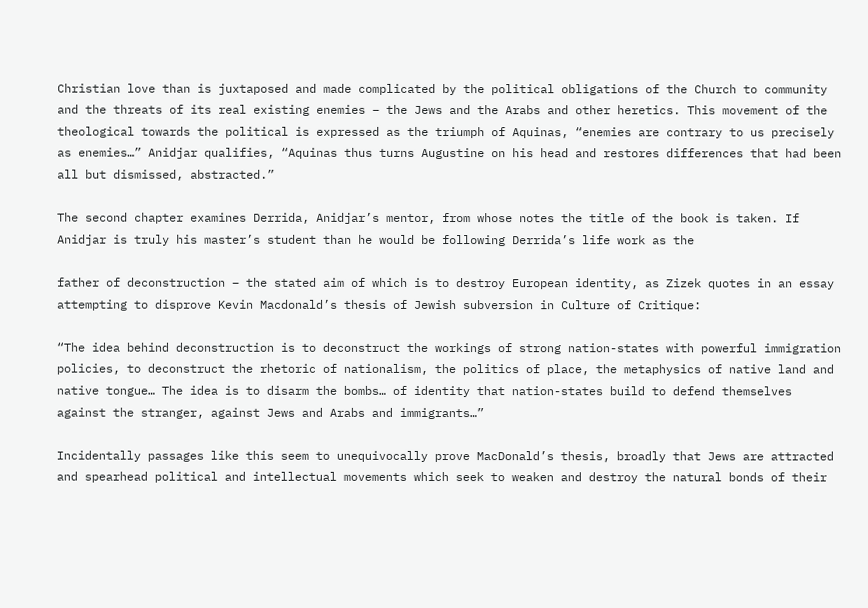Christian love than is juxtaposed and made complicated by the political obligations of the Church to community and the threats of its real existing enemies – the Jews and the Arabs and other heretics. This movement of the theological towards the political is expressed as the triumph of Aquinas, “enemies are contrary to us precisely as enemies…” Anidjar qualifies, “Aquinas thus turns Augustine on his head and restores differences that had been all but dismissed, abstracted.”

The second chapter examines Derrida, Anidjar’s mentor, from whose notes the title of the book is taken. If Anidjar is truly his master’s student than he would be following Derrida’s life work as the

father of deconstruction – the stated aim of which is to destroy European identity, as Zizek quotes in an essay attempting to disprove Kevin Macdonald’s thesis of Jewish subversion in Culture of Critique:

“The idea behind deconstruction is to deconstruct the workings of strong nation-states with powerful immigration policies, to deconstruct the rhetoric of nationalism, the politics of place, the metaphysics of native land and native tongue… The idea is to disarm the bombs… of identity that nation-states build to defend themselves against the stranger, against Jews and Arabs and immigrants…”

Incidentally passages like this seem to unequivocally prove MacDonald’s thesis, broadly that Jews are attracted and spearhead political and intellectual movements which seek to weaken and destroy the natural bonds of their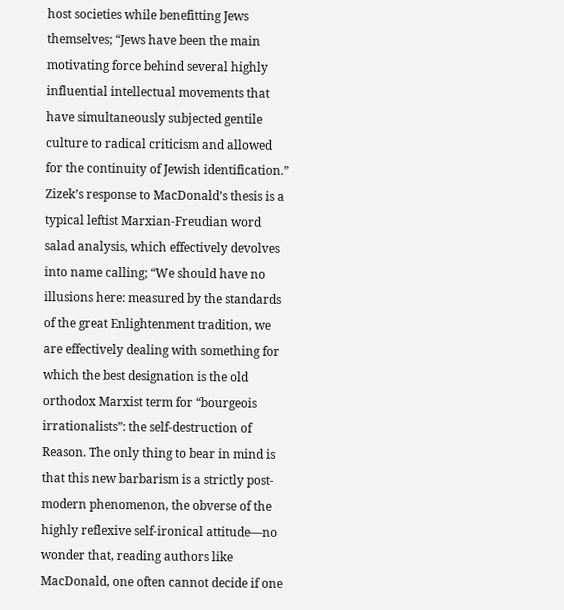host societies while benefitting Jews themselves; “Jews have been the main motivating force behind several highly influential intellectual movements that have simultaneously subjected gentile culture to radical criticism and allowed for the continuity of Jewish identification.”
Zizek’s response to MacDonald’s thesis is a typical leftist Marxian-Freudian word salad analysis, which effectively devolves into name calling; “We should have no illusions here: measured by the standards of the great Enlightenment tradition, we are effectively dealing with something for which the best designation is the old orthodox Marxist term for “bourgeois irrationalists”: the self-destruction of Reason. The only thing to bear in mind is that this new barbarism is a strictly post-modern phenomenon, the obverse of the highly reflexive self-ironical attitude—no wonder that, reading authors like MacDonald, one often cannot decide if one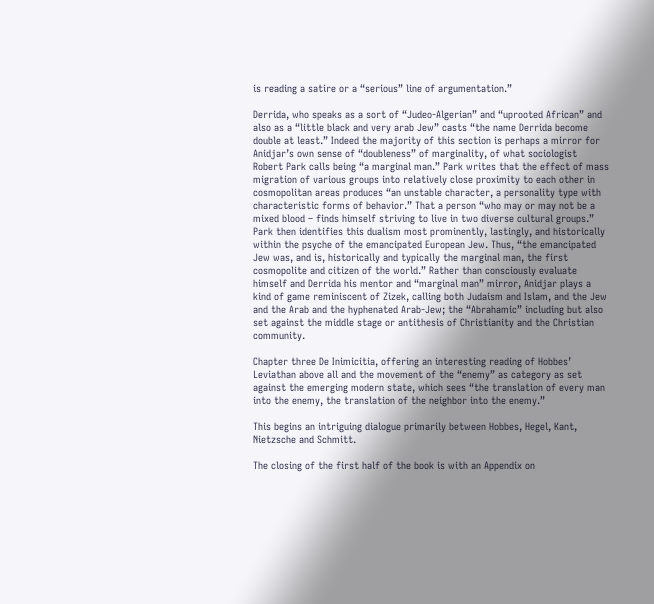is reading a satire or a “serious” line of argumentation.”

Derrida, who speaks as a sort of “Judeo-Algerian” and “uprooted African” and also as a “little black and very arab Jew” casts “the name Derrida become double at least.” Indeed the majority of this section is perhaps a mirror for Anidjar’s own sense of “doubleness” of marginality, of what sociologist Robert Park calls being “a marginal man.” Park writes that the effect of mass migration of various groups into relatively close proximity to each other in cosmopolitan areas produces “an unstable character, a personality type with characteristic forms of behavior.” That a person “who may or may not be a mixed blood – finds himself striving to live in two diverse cultural groups.” Park then identifies this dualism most prominently, lastingly, and historically within the psyche of the emancipated European Jew. Thus, “the emancipated Jew was, and is, historically and typically the marginal man, the first cosmopolite and citizen of the world.” Rather than consciously evaluate himself and Derrida his mentor and “marginal man” mirror, Anidjar plays a kind of game reminiscent of Zizek, calling both Judaism and Islam, and the Jew and the Arab and the hyphenated Arab-Jew; the “Abrahamic” including but also set against the middle stage or antithesis of Christianity and the Christian community.

Chapter three De Inimicitia, offering an interesting reading of Hobbes’ Leviathan above all and the movement of the “enemy” as category as set against the emerging modern state, which sees “the translation of every man into the enemy, the translation of the neighbor into the enemy.”

This begins an intriguing dialogue primarily between Hobbes, Hegel, Kant, Nietzsche and Schmitt.

The closing of the first half of the book is with an Appendix on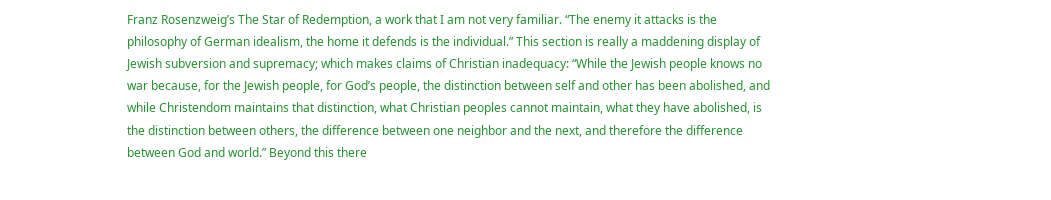Franz Rosenzweig’s The Star of Redemption, a work that I am not very familiar. “The enemy it attacks is the philosophy of German idealism, the home it defends is the individual.” This section is really a maddening display of Jewish subversion and supremacy; which makes claims of Christian inadequacy: “While the Jewish people knows no war because, for the Jewish people, for God’s people, the distinction between self and other has been abolished, and while Christendom maintains that distinction, what Christian peoples cannot maintain, what they have abolished, is the distinction between others, the difference between one neighbor and the next, and therefore the difference between God and world.” Beyond this there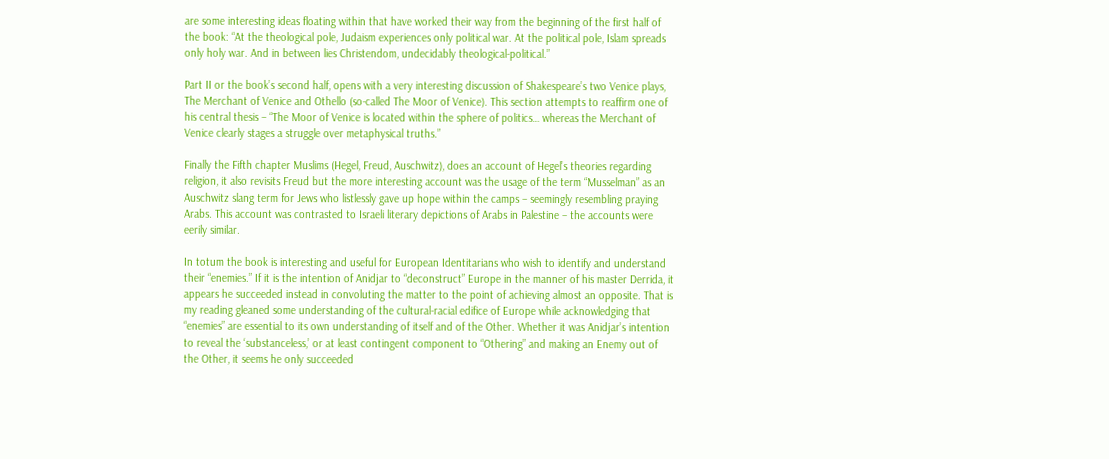are some interesting ideas floating within that have worked their way from the beginning of the first half of the book: “At the theological pole, Judaism experiences only political war. At the political pole, Islam spreads only holy war. And in between lies Christendom, undecidably theological-political.”

Part II or the book’s second half, opens with a very interesting discussion of Shakespeare’s two Venice plays, The Merchant of Venice and Othello (so-called The Moor of Venice). This section attempts to reaffirm one of his central thesis – “The Moor of Venice is located within the sphere of politics… whereas the Merchant of Venice clearly stages a struggle over metaphysical truths.”

Finally the Fifth chapter Muslims (Hegel, Freud, Auschwitz), does an account of Hegel’s theories regarding religion, it also revisits Freud but the more interesting account was the usage of the term “Musselman” as an Auschwitz slang term for Jews who listlessly gave up hope within the camps – seemingly resembling praying Arabs. This account was contrasted to Israeli literary depictions of Arabs in Palestine – the accounts were eerily similar.

In totum the book is interesting and useful for European Identitarians who wish to identify and understand their “enemies.” If it is the intention of Anidjar to “deconstruct” Europe in the manner of his master Derrida, it appears he succeeded instead in convoluting the matter to the point of achieving almost an opposite. That is my reading gleaned some understanding of the cultural-racial edifice of Europe while acknowledging that “enemies” are essential to its own understanding of itself and of the Other. Whether it was Anidjar’s intention to reveal the ‘substanceless,’ or at least contingent component to “Othering” and making an Enemy out of the Other, it seems he only succeeded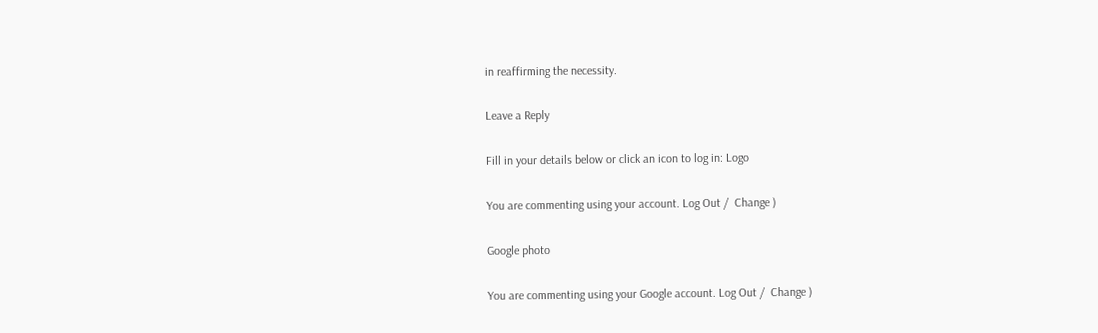in reaffirming the necessity.

Leave a Reply

Fill in your details below or click an icon to log in: Logo

You are commenting using your account. Log Out /  Change )

Google photo

You are commenting using your Google account. Log Out /  Change )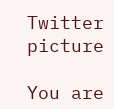Twitter picture

You are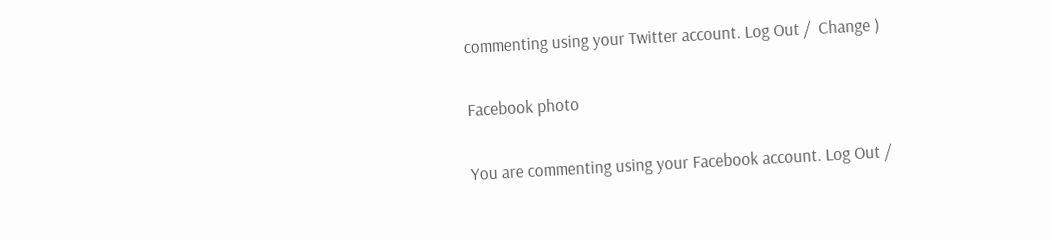commenting using your Twitter account. Log Out /  Change )

Facebook photo

You are commenting using your Facebook account. Log Out /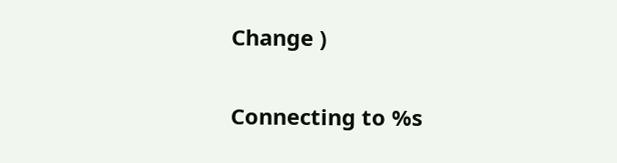Change )

Connecting to %s